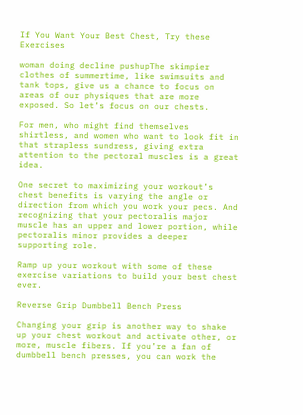If You Want Your Best Chest, Try these Exercises

woman doing decline pushupThe skimpier clothes of summertime, like swimsuits and tank tops, give us a chance to focus on areas of our physiques that are more exposed. So let’s focus on our chests.

For men, who might find themselves shirtless, and women who want to look fit in that strapless sundress, giving extra attention to the pectoral muscles is a great idea.

One secret to maximizing your workout’s chest benefits is varying the angle or direction from which you work your pecs. And recognizing that your pectoralis major muscle has an upper and lower portion, while pectoralis minor provides a deeper supporting role.

Ramp up your workout with some of these exercise variations to build your best chest ever.

Reverse Grip Dumbbell Bench Press

Changing your grip is another way to shake up your chest workout and activate other, or more, muscle fibers. If you’re a fan of dumbbell bench presses, you can work the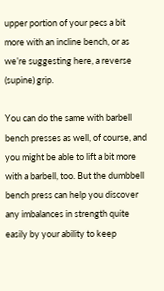upper portion of your pecs a bit more with an incline bench, or as we’re suggesting here, a reverse (supine) grip.

You can do the same with barbell bench presses as well, of course, and you might be able to lift a bit more with a barbell, too. But the dumbbell bench press can help you discover any imbalances in strength quite easily by your ability to keep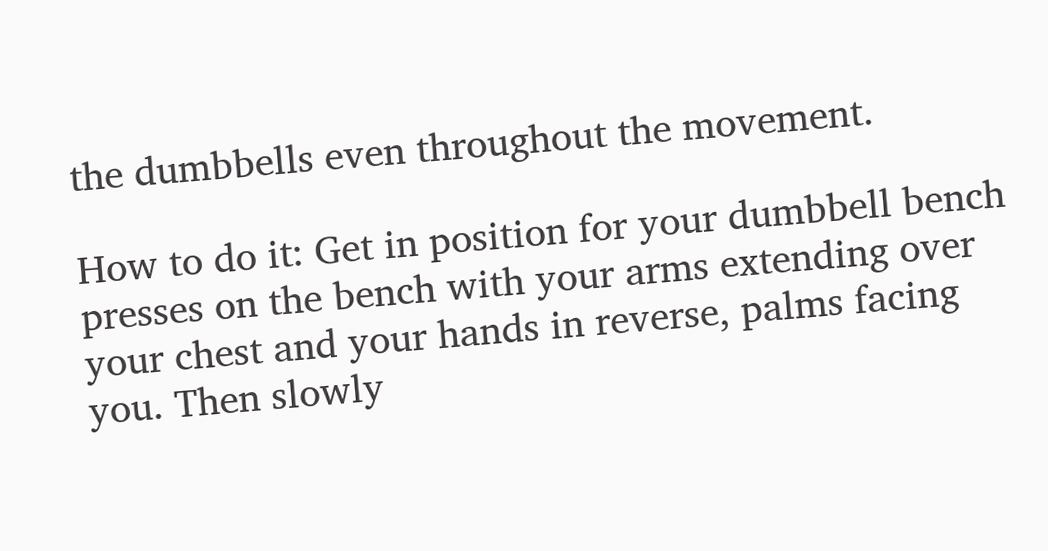the dumbbells even throughout the movement.

How to do it: Get in position for your dumbbell bench presses on the bench with your arms extending over your chest and your hands in reverse, palms facing you. Then slowly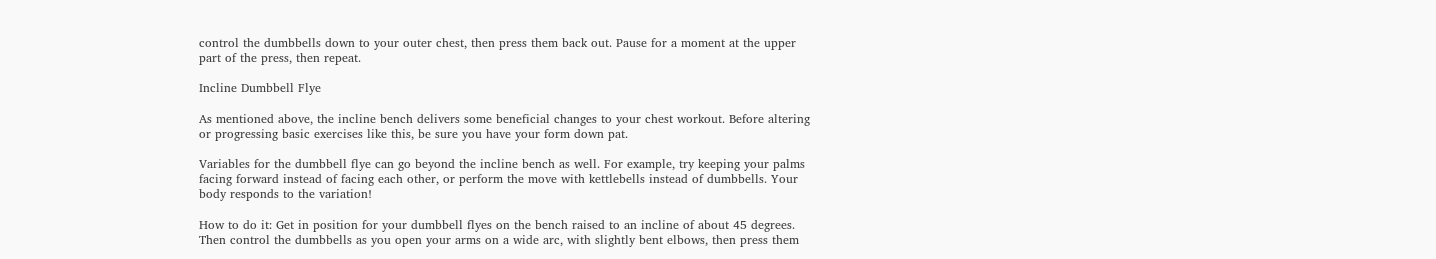control the dumbbells down to your outer chest, then press them back out. Pause for a moment at the upper part of the press, then repeat.

Incline Dumbbell Flye

As mentioned above, the incline bench delivers some beneficial changes to your chest workout. Before altering or progressing basic exercises like this, be sure you have your form down pat.

Variables for the dumbbell flye can go beyond the incline bench as well. For example, try keeping your palms facing forward instead of facing each other, or perform the move with kettlebells instead of dumbbells. Your body responds to the variation!

How to do it: Get in position for your dumbbell flyes on the bench raised to an incline of about 45 degrees. Then control the dumbbells as you open your arms on a wide arc, with slightly bent elbows, then press them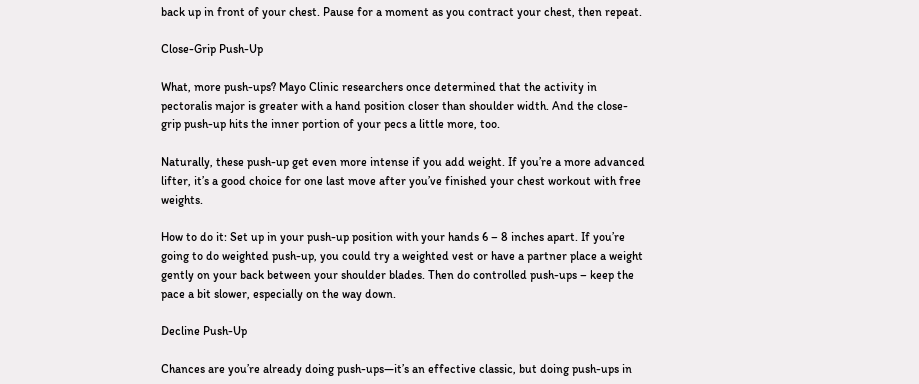back up in front of your chest. Pause for a moment as you contract your chest, then repeat.

Close-Grip Push-Up

What, more push-ups? Mayo Clinic researchers once determined that the activity in pectoralis major is greater with a hand position closer than shoulder width. And the close-grip push-up hits the inner portion of your pecs a little more, too.

Naturally, these push-up get even more intense if you add weight. If you’re a more advanced lifter, it’s a good choice for one last move after you’ve finished your chest workout with free weights.

How to do it: Set up in your push-up position with your hands 6 – 8 inches apart. If you’re going to do weighted push-up, you could try a weighted vest or have a partner place a weight gently on your back between your shoulder blades. Then do controlled push-ups – keep the pace a bit slower, especially on the way down.

Decline Push-Up

Chances are you’re already doing push-ups—it’s an effective classic, but doing push-ups in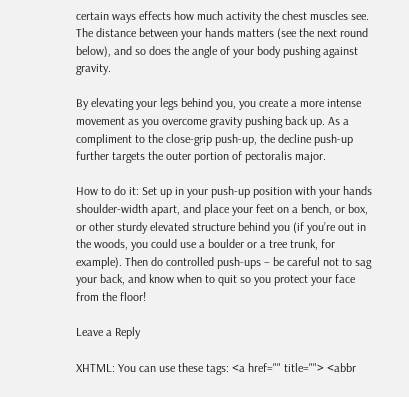certain ways effects how much activity the chest muscles see. The distance between your hands matters (see the next round below), and so does the angle of your body pushing against gravity.

By elevating your legs behind you, you create a more intense movement as you overcome gravity pushing back up. As a compliment to the close-grip push-up, the decline push-up further targets the outer portion of pectoralis major.

How to do it: Set up in your push-up position with your hands shoulder-width apart, and place your feet on a bench, or box, or other sturdy elevated structure behind you (if you’re out in the woods, you could use a boulder or a tree trunk, for example). Then do controlled push-ups – be careful not to sag your back, and know when to quit so you protect your face from the floor!

Leave a Reply

XHTML: You can use these tags: <a href="" title=""> <abbr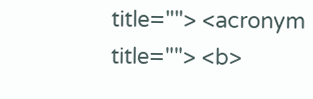title=""> <acronym title=""> <b>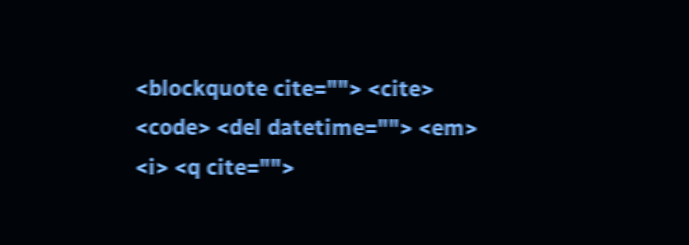<blockquote cite=""> <cite> <code> <del datetime=""> <em> <i> <q cite="">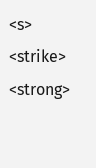<s> <strike> <strong>